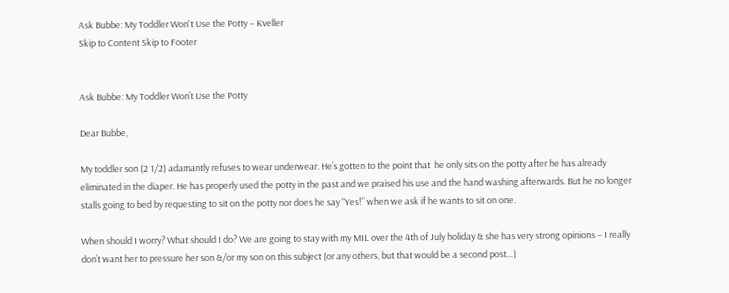Ask Bubbe: My Toddler Won't Use the Potty – Kveller
Skip to Content Skip to Footer


Ask Bubbe: My Toddler Won’t Use the Potty

Dear Bubbe,

My toddler son (2 1/2) adamantly refuses to wear underwear. He’s gotten to the point that  he only sits on the potty after he has already eliminated in the diaper. He has properly used the potty in the past and we praised his use and the hand washing afterwards. But he no longer stalls going to bed by requesting to sit on the potty nor does he say “Yes!” when we ask if he wants to sit on one.

When should I worry? What should I do? We are going to stay with my MIL over the 4th of July holiday & she has very strong opinions – I really don’t want her to pressure her son &/or my son on this subject (or any others, but that would be a second post…)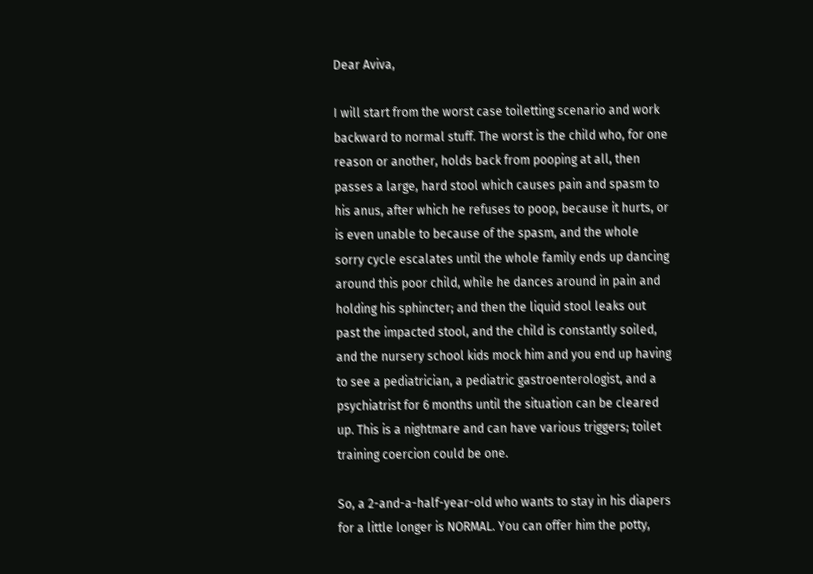Dear Aviva,

I will start from the worst case toiletting scenario and work backward to normal stuff. The worst is the child who, for one reason or another, holds back from pooping at all, then passes a large, hard stool which causes pain and spasm to his anus, after which he refuses to poop, because it hurts, or is even unable to because of the spasm, and the whole sorry cycle escalates until the whole family ends up dancing around this poor child, while he dances around in pain and holding his sphincter; and then the liquid stool leaks out past the impacted stool, and the child is constantly soiled, and the nursery school kids mock him and you end up having to see a pediatrician, a pediatric gastroenterologist, and a psychiatrist for 6 months until the situation can be cleared up. This is a nightmare and can have various triggers; toilet training coercion could be one.

So, a 2-and-a-half-year-old who wants to stay in his diapers for a little longer is NORMAL. You can offer him the potty,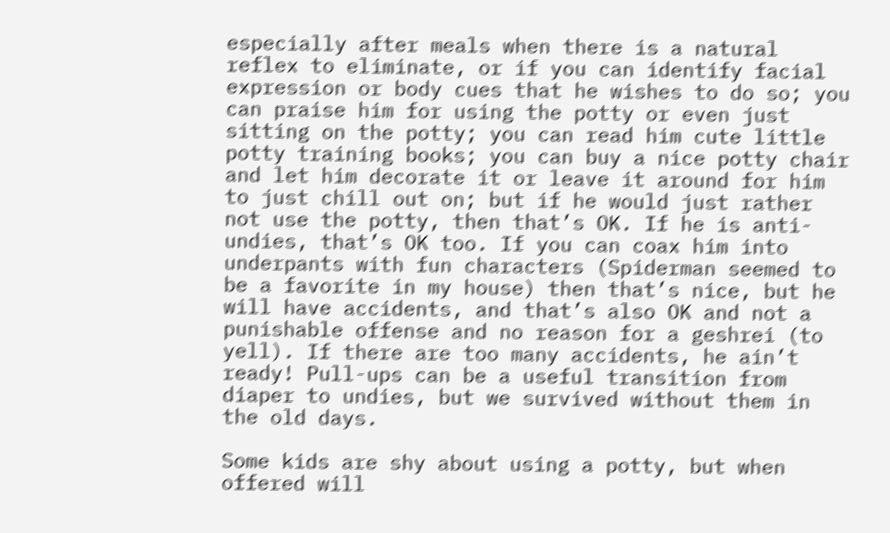especially after meals when there is a natural reflex to eliminate, or if you can identify facial expression or body cues that he wishes to do so; you can praise him for using the potty or even just sitting on the potty; you can read him cute little potty training books; you can buy a nice potty chair and let him decorate it or leave it around for him to just chill out on; but if he would just rather not use the potty, then that’s OK. If he is anti-undies, that’s OK too. If you can coax him into underpants with fun characters (Spiderman seemed to be a favorite in my house) then that’s nice, but he will have accidents, and that’s also OK and not a punishable offense and no reason for a geshrei (to yell). If there are too many accidents, he ain’t ready! Pull-ups can be a useful transition from diaper to undies, but we survived without them in the old days.

Some kids are shy about using a potty, but when offered will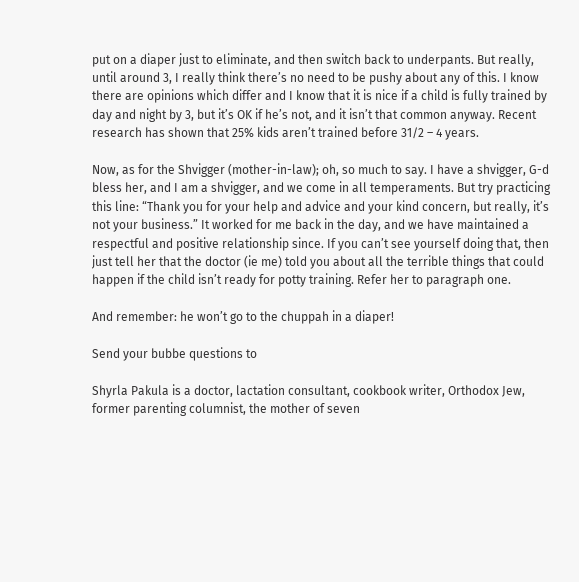put on a diaper just to eliminate, and then switch back to underpants. But really, until around 3, I really think there’s no need to be pushy about any of this. I know there are opinions which differ and I know that it is nice if a child is fully trained by day and night by 3, but it’s OK if he’s not, and it isn’t that common anyway. Recent research has shown that 25% kids aren’t trained before 31/2 – 4 years.

Now, as for the Shvigger (mother-in-law); oh, so much to say. I have a shvigger, G-d bless her, and I am a shvigger, and we come in all temperaments. But try practicing this line: “Thank you for your help and advice and your kind concern, but really, it’s not your business.” It worked for me back in the day, and we have maintained a respectful and positive relationship since. If you can’t see yourself doing that, then just tell her that the doctor (ie me) told you about all the terrible things that could happen if the child isn’t ready for potty training. Refer her to paragraph one.

And remember: he won’t go to the chuppah in a diaper!

Send your bubbe questions to

Shyrla Pakula is a doctor, lactation consultant, cookbook writer, Orthodox Jew, former parenting columnist, the mother of seven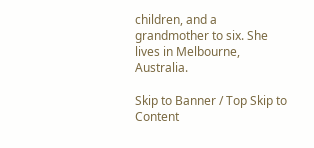children, and a grandmother to six. She lives in Melbourne, Australia.

Skip to Banner / Top Skip to Content